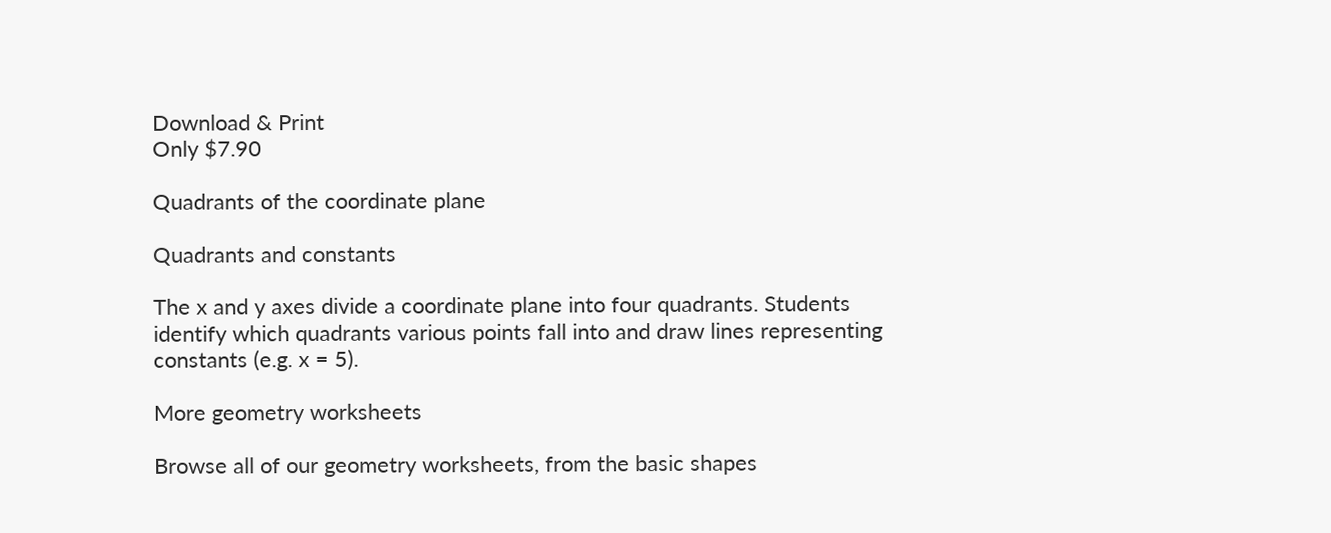Download & Print
Only $7.90

Quadrants of the coordinate plane

Quadrants and constants

The x and y axes divide a coordinate plane into four quadrants. Students identify which quadrants various points fall into and draw lines representing constants (e.g. x = 5).

More geometry worksheets

Browse all of our geometry worksheets, from the basic shapes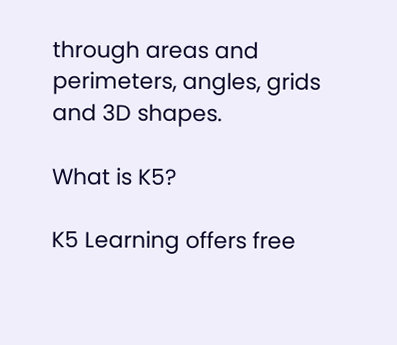through areas and perimeters, angles, grids and 3D shapes.

What is K5?

K5 Learning offers free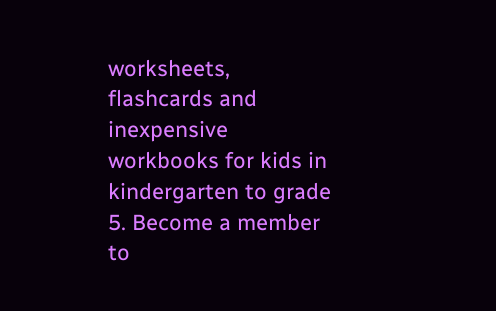worksheets, flashcards and inexpensive workbooks for kids in kindergarten to grade 5. Become a member to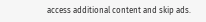access additional content and skip ads.